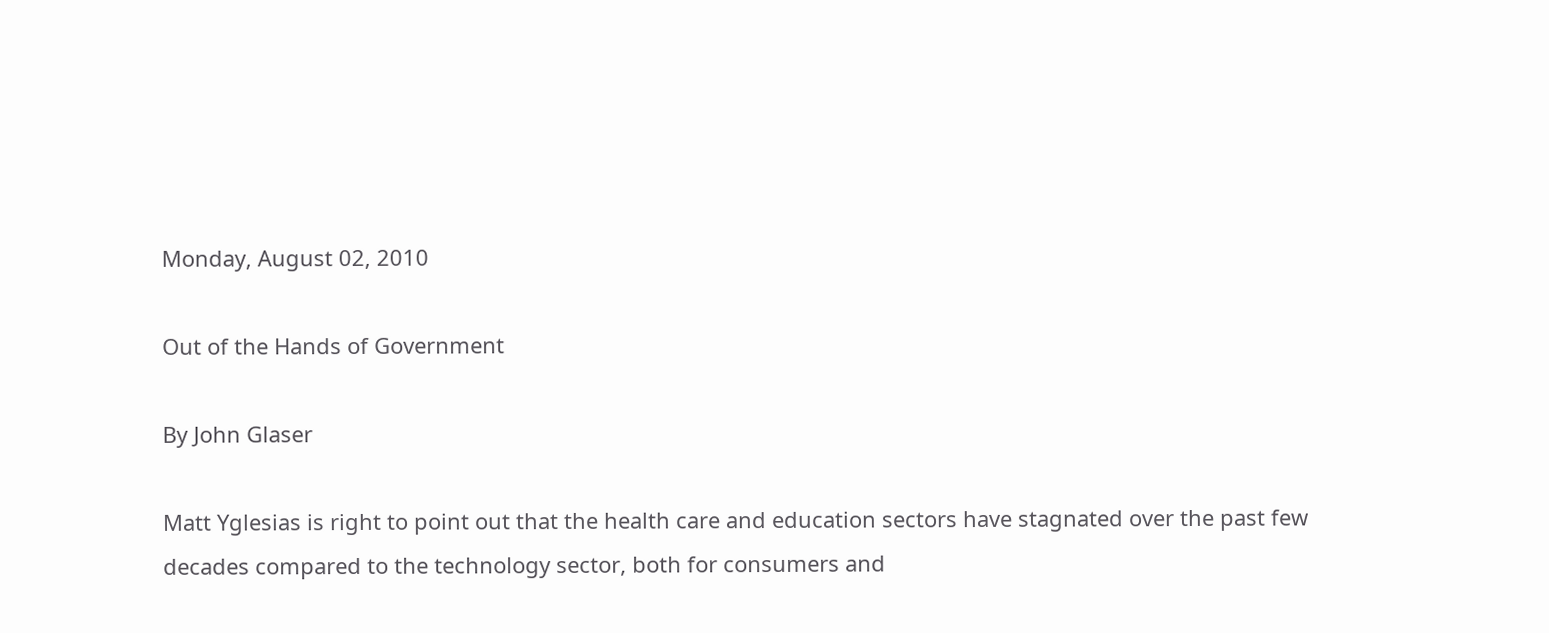Monday, August 02, 2010

Out of the Hands of Government

By John Glaser

Matt Yglesias is right to point out that the health care and education sectors have stagnated over the past few decades compared to the technology sector, both for consumers and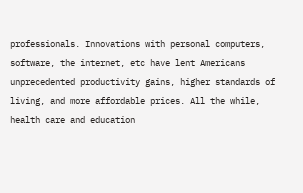professionals. Innovations with personal computers, software, the internet, etc have lent Americans unprecedented productivity gains, higher standards of living, and more affordable prices. All the while, health care and education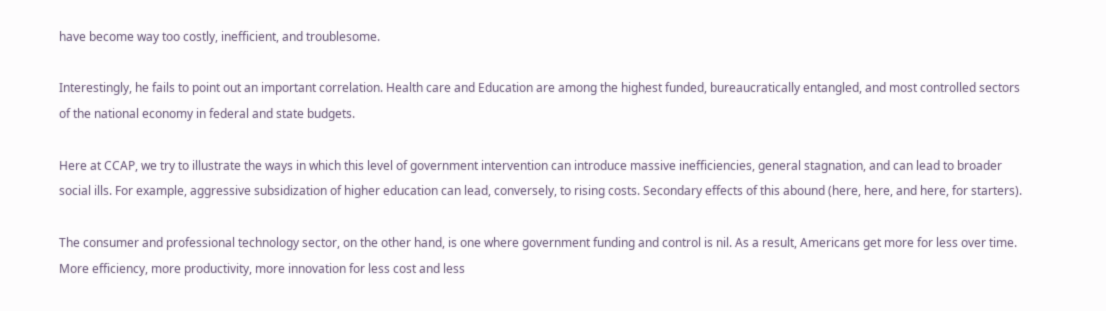have become way too costly, inefficient, and troublesome.

Interestingly, he fails to point out an important correlation. Health care and Education are among the highest funded, bureaucratically entangled, and most controlled sectors of the national economy in federal and state budgets.

Here at CCAP, we try to illustrate the ways in which this level of government intervention can introduce massive inefficiencies, general stagnation, and can lead to broader social ills. For example, aggressive subsidization of higher education can lead, conversely, to rising costs. Secondary effects of this abound (here, here, and here, for starters).

The consumer and professional technology sector, on the other hand, is one where government funding and control is nil. As a result, Americans get more for less over time. More efficiency, more productivity, more innovation for less cost and less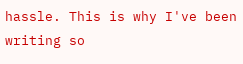hassle. This is why I've been writing so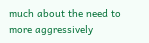much about the need to more aggressively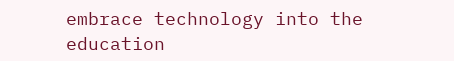embrace technology into the education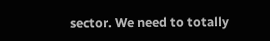sector. We need to totally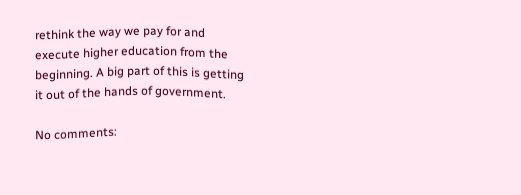rethink the way we pay for and execute higher education from the beginning. A big part of this is getting it out of the hands of government.

No comments: